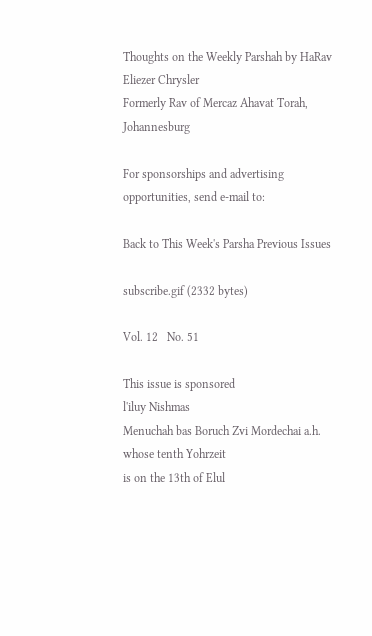Thoughts on the Weekly Parshah by HaRav Eliezer Chrysler
Formerly Rav of Mercaz Ahavat Torah, Johannesburg

For sponsorships and advertising opportunities, send e-mail to:

Back to This Week's Parsha Previous Issues

subscribe.gif (2332 bytes)

Vol. 12   No. 51

This issue is sponsored
l'iluy Nishmas
Menuchah bas Boruch Zvi Mordechai a.h.
whose tenth Yohrzeit
is on the 13th of Elul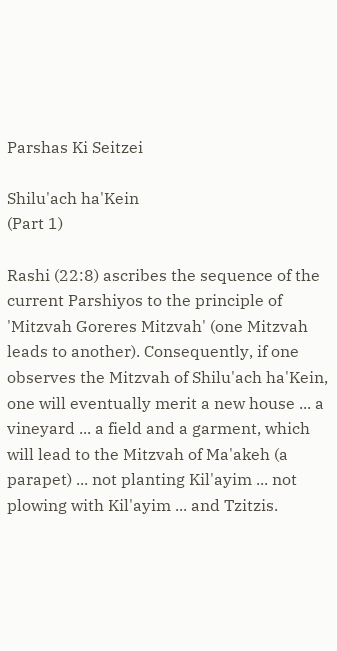Parshas Ki Seitzei

Shilu'ach ha'Kein
(Part 1)

Rashi (22:8) ascribes the sequence of the current Parshiyos to the principle of 'Mitzvah Goreres Mitzvah' (one Mitzvah leads to another). Consequently, if one observes the Mitzvah of Shilu'ach ha'Kein, one will eventually merit a new house ... a vineyard ... a field and a garment, which will lead to the Mitzvah of Ma'akeh (a parapet) ... not planting Kil'ayim ... not plowing with Kil'ayim ... and Tzitzis.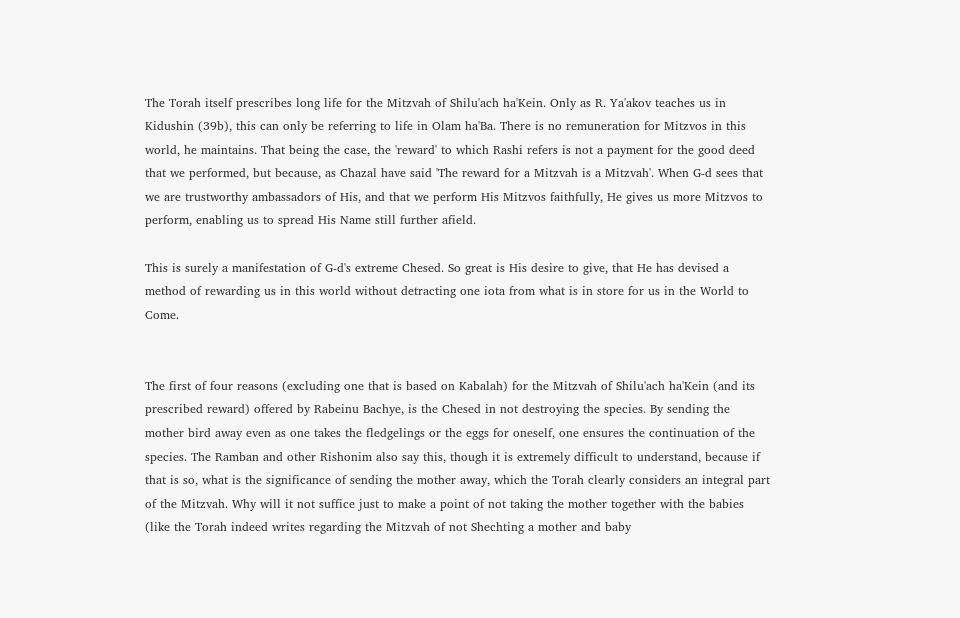The Torah itself prescribes long life for the Mitzvah of Shilu'ach ha'Kein. Only as R. Ya'akov teaches us in Kidushin (39b), this can only be referring to life in Olam ha'Ba. There is no remuneration for Mitzvos in this world, he maintains. That being the case, the 'reward' to which Rashi refers is not a payment for the good deed that we performed, but because, as Chazal have said 'The reward for a Mitzvah is a Mitzvah'. When G-d sees that we are trustworthy ambassadors of His, and that we perform His Mitzvos faithfully, He gives us more Mitzvos to perform, enabling us to spread His Name still further afield.

This is surely a manifestation of G-d's extreme Chesed. So great is His desire to give, that He has devised a method of rewarding us in this world without detracting one iota from what is in store for us in the World to Come.


The first of four reasons (excluding one that is based on Kabalah) for the Mitzvah of Shilu'ach ha'Kein (and its prescribed reward) offered by Rabeinu Bachye, is the Chesed in not destroying the species. By sending the mother bird away even as one takes the fledgelings or the eggs for oneself, one ensures the continuation of the species. The Ramban and other Rishonim also say this, though it is extremely difficult to understand, because if that is so, what is the significance of sending the mother away, which the Torah clearly considers an integral part of the Mitzvah. Why will it not suffice just to make a point of not taking the mother together with the babies (like the Torah indeed writes regarding the Mitzvah of not Shechting a mother and baby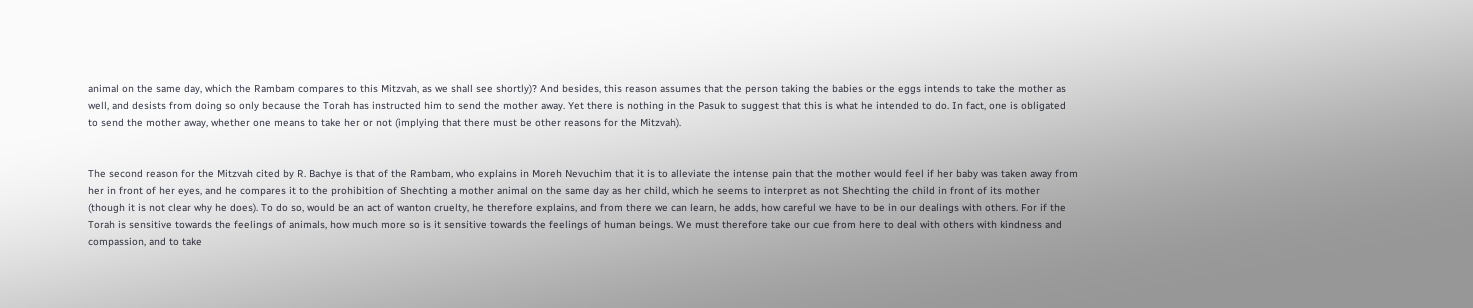animal on the same day, which the Rambam compares to this Mitzvah, as we shall see shortly)? And besides, this reason assumes that the person taking the babies or the eggs intends to take the mother as well, and desists from doing so only because the Torah has instructed him to send the mother away. Yet there is nothing in the Pasuk to suggest that this is what he intended to do. In fact, one is obligated to send the mother away, whether one means to take her or not (implying that there must be other reasons for the Mitzvah).


The second reason for the Mitzvah cited by R. Bachye is that of the Rambam, who explains in Moreh Nevuchim that it is to alleviate the intense pain that the mother would feel if her baby was taken away from her in front of her eyes, and he compares it to the prohibition of Shechting a mother animal on the same day as her child, which he seems to interpret as not Shechting the child in front of its mother (though it is not clear why he does). To do so, would be an act of wanton cruelty, he therefore explains, and from there we can learn, he adds, how careful we have to be in our dealings with others. For if the Torah is sensitive towards the feelings of animals, how much more so is it sensitive towards the feelings of human beings. We must therefore take our cue from here to deal with others with kindness and compassion, and to take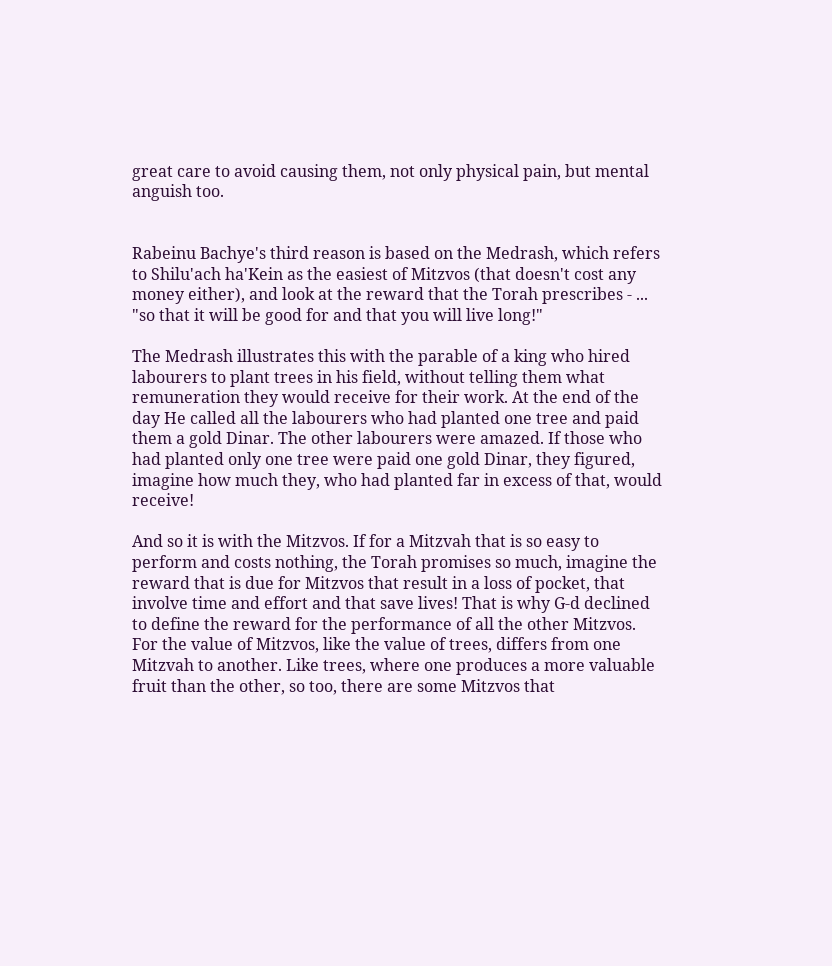great care to avoid causing them, not only physical pain, but mental anguish too.


Rabeinu Bachye's third reason is based on the Medrash, which refers to Shilu'ach ha'Kein as the easiest of Mitzvos (that doesn't cost any money either), and look at the reward that the Torah prescribes - ... "so that it will be good for and that you will live long!"

The Medrash illustrates this with the parable of a king who hired labourers to plant trees in his field, without telling them what remuneration they would receive for their work. At the end of the day He called all the labourers who had planted one tree and paid them a gold Dinar. The other labourers were amazed. If those who had planted only one tree were paid one gold Dinar, they figured, imagine how much they, who had planted far in excess of that, would receive!

And so it is with the Mitzvos. If for a Mitzvah that is so easy to perform and costs nothing, the Torah promises so much, imagine the reward that is due for Mitzvos that result in a loss of pocket, that involve time and effort and that save lives! That is why G-d declined to define the reward for the performance of all the other Mitzvos. For the value of Mitzvos, like the value of trees, differs from one Mitzvah to another. Like trees, where one produces a more valuable fruit than the other, so too, there are some Mitzvos that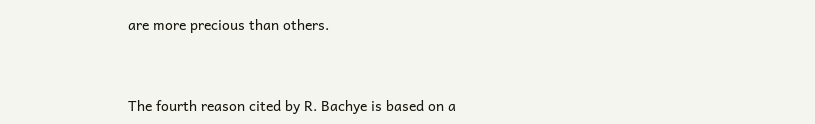are more precious than others.


The fourth reason cited by R. Bachye is based on a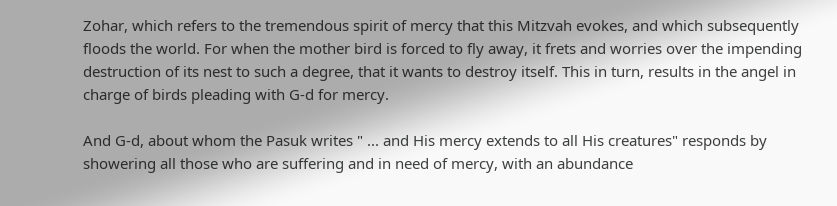Zohar, which refers to the tremendous spirit of mercy that this Mitzvah evokes, and which subsequently floods the world. For when the mother bird is forced to fly away, it frets and worries over the impending destruction of its nest to such a degree, that it wants to destroy itself. This in turn, results in the angel in charge of birds pleading with G-d for mercy.

And G-d, about whom the Pasuk writes " ... and His mercy extends to all His creatures" responds by showering all those who are suffering and in need of mercy, with an abundance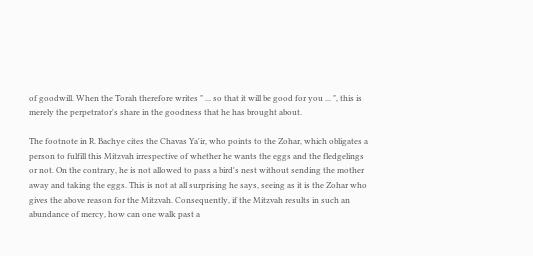of goodwill. When the Torah therefore writes " ... so that it will be good for you ... ", this is merely the perpetrator's share in the goodness that he has brought about.

The footnote in R. Bachye cites the Chavas Ya'ir, who points to the Zohar, which obligates a person to fulfill this Mitzvah irrespective of whether he wants the eggs and the fledgelings or not. On the contrary, he is not allowed to pass a bird's nest without sending the mother away and taking the eggs. This is not at all surprising he says, seeing as it is the Zohar who gives the above reason for the Mitzvah. Consequently, if the Mitzvah results in such an abundance of mercy, how can one walk past a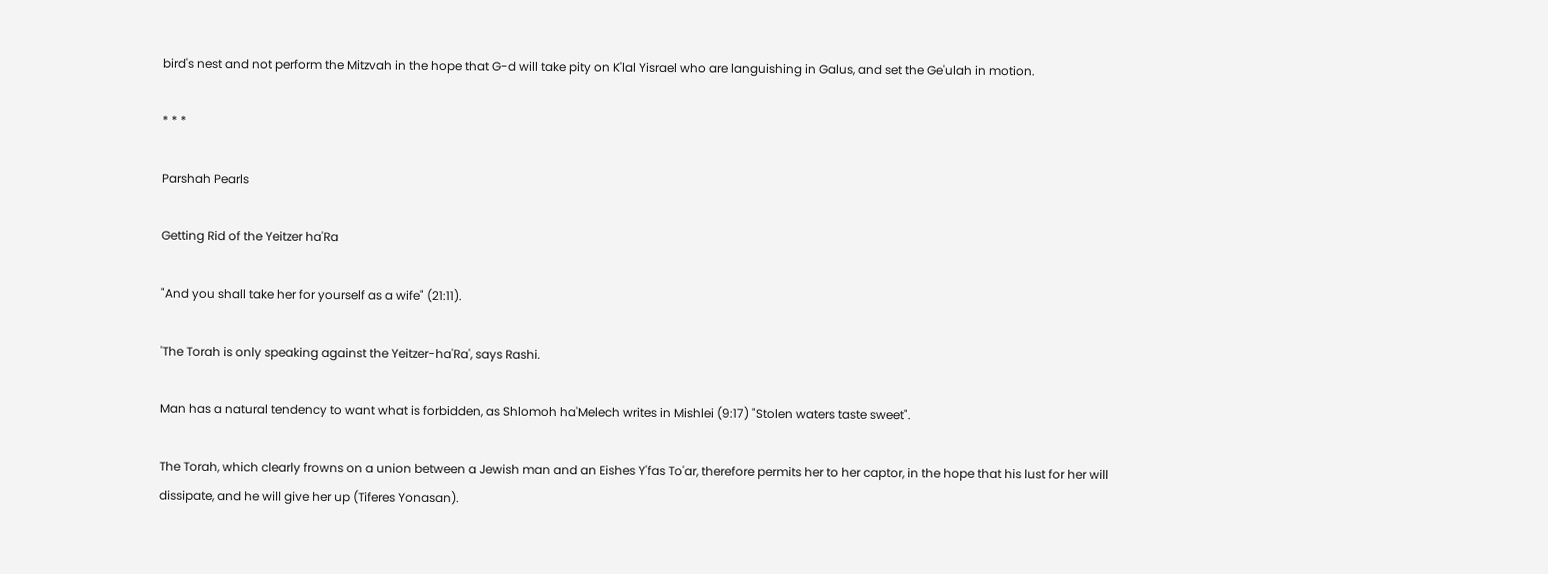bird's nest and not perform the Mitzvah in the hope that G-d will take pity on K'lal Yisrael who are languishing in Galus, and set the Ge'ulah in motion.

* * *

Parshah Pearls

Getting Rid of the Yeitzer ha'Ra

"And you shall take her for yourself as a wife" (21:11).

'The Torah is only speaking against the Yeitzer-ha'Ra', says Rashi.

Man has a natural tendency to want what is forbidden, as Shlomoh ha'Melech writes in Mishlei (9:17) "Stolen waters taste sweet".

The Torah, which clearly frowns on a union between a Jewish man and an Eishes Y'fas To'ar, therefore permits her to her captor, in the hope that his lust for her will dissipate, and he will give her up (Tiferes Yonasan).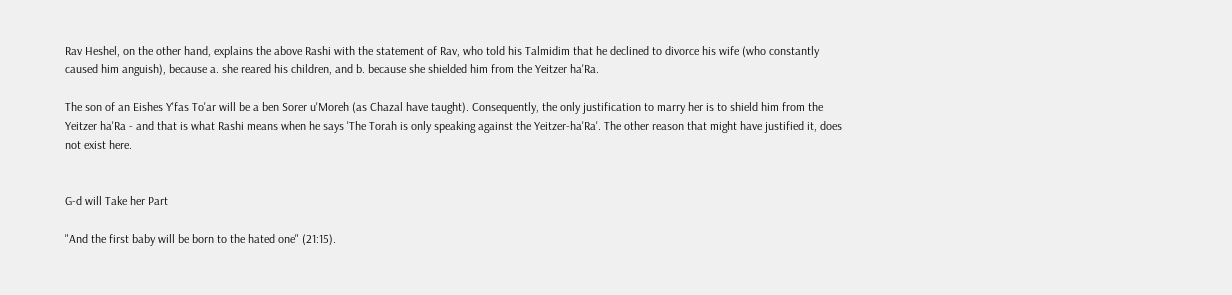Rav Heshel, on the other hand, explains the above Rashi with the statement of Rav, who told his Talmidim that he declined to divorce his wife (who constantly caused him anguish), because a. she reared his children, and b. because she shielded him from the Yeitzer ha'Ra.

The son of an Eishes Y'fas To'ar will be a ben Sorer u'Moreh (as Chazal have taught). Consequently, the only justification to marry her is to shield him from the Yeitzer ha'Ra - and that is what Rashi means when he says 'The Torah is only speaking against the Yeitzer-ha'Ra'. The other reason that might have justified it, does not exist here.


G-d will Take her Part

"And the first baby will be born to the hated one" (21:15).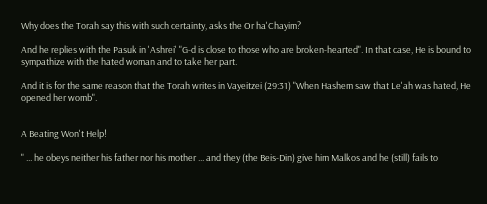Why does the Torah say this with such certainty, asks the Or ha'Chayim?

And he replies with the Pasuk in 'Ashrei' "G-d is close to those who are broken-hearted". In that case, He is bound to sympathize with the hated woman and to take her part.

And it is for the same reason that the Torah writes in Vayeitzei (29:31) "When Hashem saw that Le'ah was hated, He opened her womb".


A Beating Won't Help!

" ... he obeys neither his father nor his mother ... and they (the Beis-Din) give him Malkos and he (still) fails to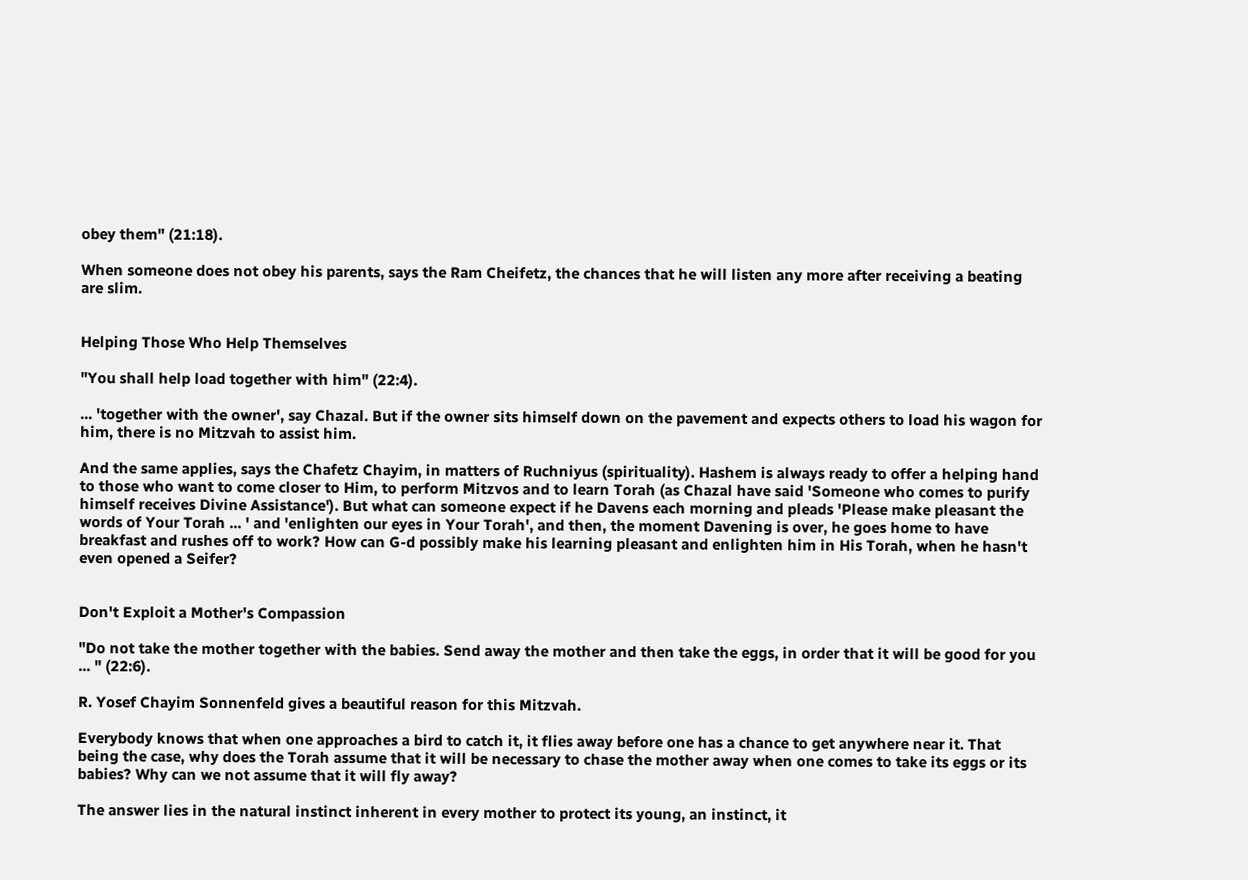obey them" (21:18).

When someone does not obey his parents, says the Ram Cheifetz, the chances that he will listen any more after receiving a beating are slim.


Helping Those Who Help Themselves

"You shall help load together with him" (22:4).

... 'together with the owner', say Chazal. But if the owner sits himself down on the pavement and expects others to load his wagon for him, there is no Mitzvah to assist him.

And the same applies, says the Chafetz Chayim, in matters of Ruchniyus (spirituality). Hashem is always ready to offer a helping hand to those who want to come closer to Him, to perform Mitzvos and to learn Torah (as Chazal have said 'Someone who comes to purify himself receives Divine Assistance'). But what can someone expect if he Davens each morning and pleads 'Please make pleasant the words of Your Torah ... ' and 'enlighten our eyes in Your Torah', and then, the moment Davening is over, he goes home to have breakfast and rushes off to work? How can G-d possibly make his learning pleasant and enlighten him in His Torah, when he hasn't even opened a Seifer?


Don't Exploit a Mother's Compassion

"Do not take the mother together with the babies. Send away the mother and then take the eggs, in order that it will be good for you ... " (22:6).

R. Yosef Chayim Sonnenfeld gives a beautiful reason for this Mitzvah.

Everybody knows that when one approaches a bird to catch it, it flies away before one has a chance to get anywhere near it. That being the case, why does the Torah assume that it will be necessary to chase the mother away when one comes to take its eggs or its babies? Why can we not assume that it will fly away?

The answer lies in the natural instinct inherent in every mother to protect its young, an instinct, it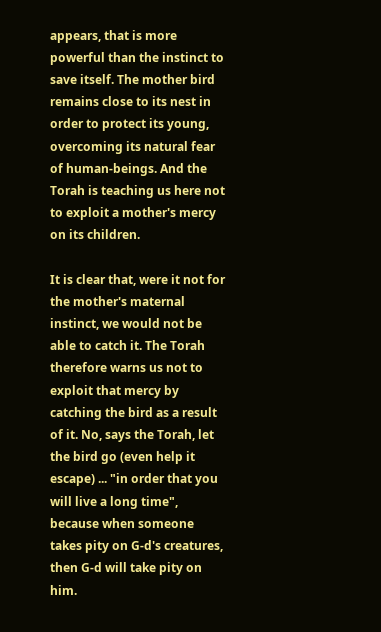appears, that is more powerful than the instinct to save itself. The mother bird remains close to its nest in order to protect its young, overcoming its natural fear of human-beings. And the Torah is teaching us here not to exploit a mother's mercy on its children.

It is clear that, were it not for the mother's maternal instinct, we would not be able to catch it. The Torah therefore warns us not to exploit that mercy by catching the bird as a result of it. No, says the Torah, let the bird go (even help it escape) ... "in order that you will live a long time", because when someone takes pity on G-d's creatures, then G-d will take pity on him.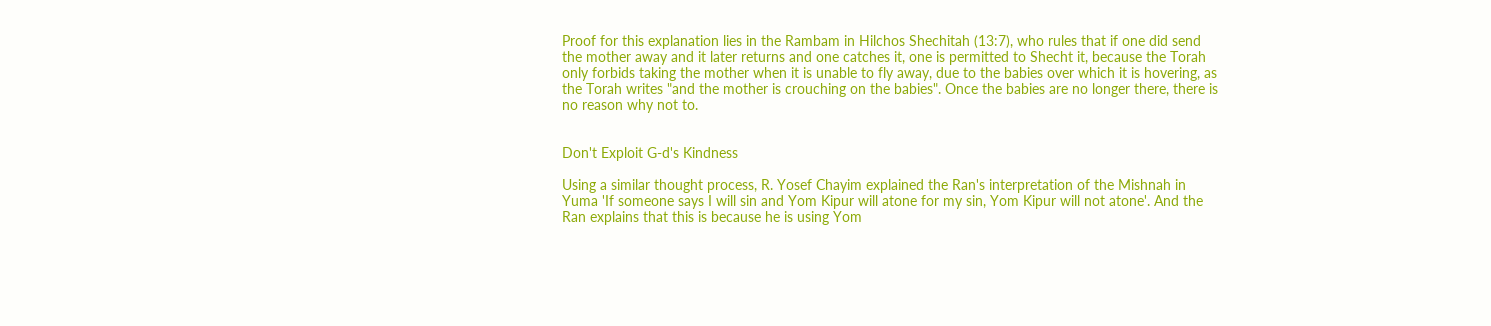Proof for this explanation lies in the Rambam in Hilchos Shechitah (13:7), who rules that if one did send the mother away and it later returns and one catches it, one is permitted to Shecht it, because the Torah only forbids taking the mother when it is unable to fly away, due to the babies over which it is hovering, as the Torah writes "and the mother is crouching on the babies". Once the babies are no longer there, there is no reason why not to.


Don't Exploit G-d's Kindness

Using a similar thought process, R. Yosef Chayim explained the Ran's interpretation of the Mishnah in Yuma 'If someone says I will sin and Yom Kipur will atone for my sin, Yom Kipur will not atone'. And the Ran explains that this is because he is using Yom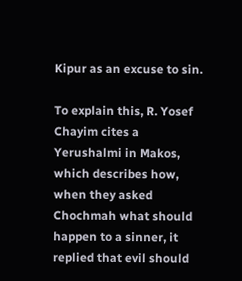Kipur as an excuse to sin.

To explain this, R. Yosef Chayim cites a Yerushalmi in Makos, which describes how, when they asked Chochmah what should happen to a sinner, it replied that evil should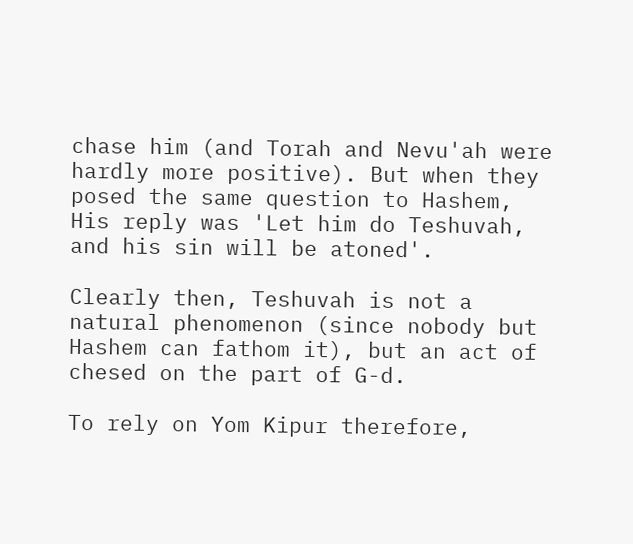chase him (and Torah and Nevu'ah were hardly more positive). But when they posed the same question to Hashem, His reply was 'Let him do Teshuvah, and his sin will be atoned'.

Clearly then, Teshuvah is not a natural phenomenon (since nobody but Hashem can fathom it), but an act of chesed on the part of G-d.

To rely on Yom Kipur therefore,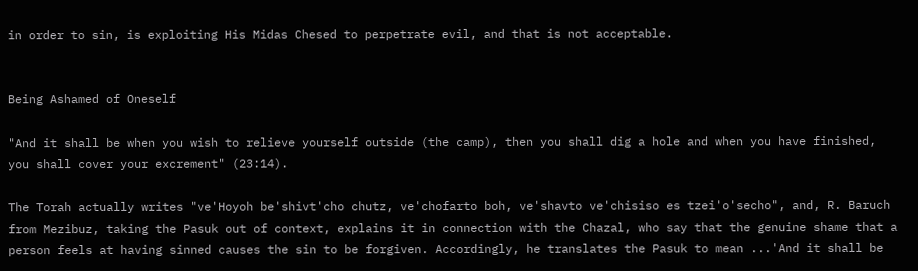in order to sin, is exploiting His Midas Chesed to perpetrate evil, and that is not acceptable.


Being Ashamed of Oneself

"And it shall be when you wish to relieve yourself outside (the camp), then you shall dig a hole and when you have finished, you shall cover your excrement" (23:14).

The Torah actually writes "ve'Hoyoh be'shivt'cho chutz, ve'chofarto boh, ve'shavto ve'chisiso es tzei'o'secho", and, R. Baruch from Mezibuz, taking the Pasuk out of context, explains it in connection with the Chazal, who say that the genuine shame that a person feels at having sinned causes the sin to be forgiven. Accordingly, he translates the Pasuk to mean ...'And it shall be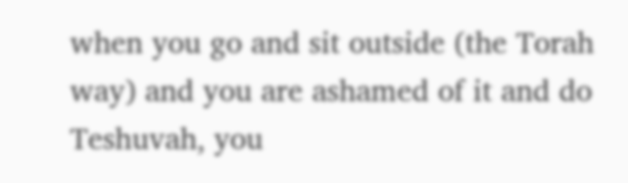when you go and sit outside (the Torah way) and you are ashamed of it and do Teshuvah, you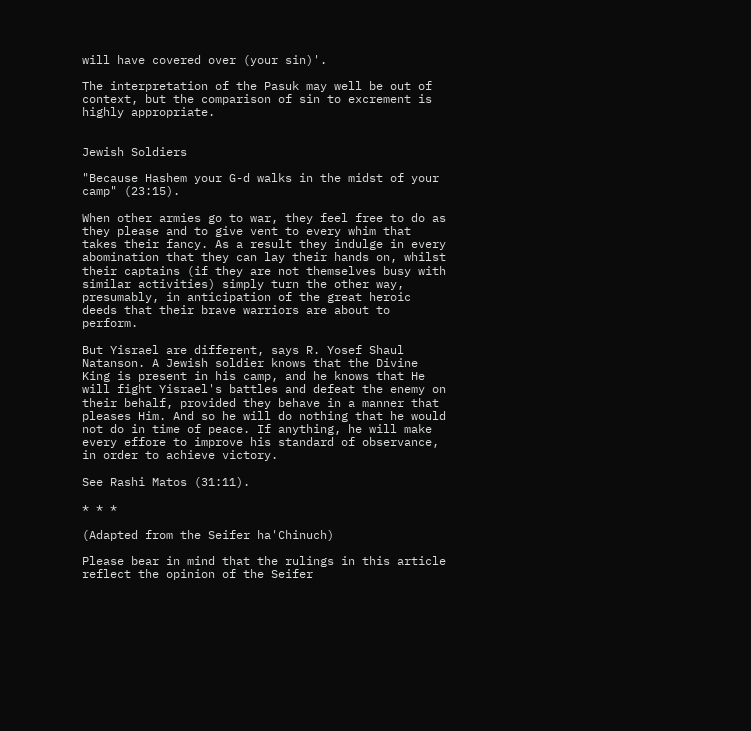will have covered over (your sin)'.

The interpretation of the Pasuk may well be out of context, but the comparison of sin to excrement is highly appropriate.


Jewish Soldiers

"Because Hashem your G-d walks in the midst of your camp" (23:15).

When other armies go to war, they feel free to do as they please and to give vent to every whim that takes their fancy. As a result they indulge in every abomination that they can lay their hands on, whilst their captains (if they are not themselves busy with similar activities) simply turn the other way, presumably, in anticipation of the great heroic deeds that their brave warriors are about to perform.

But Yisrael are different, says R. Yosef Shaul Natanson. A Jewish soldier knows that the Divine King is present in his camp, and he knows that He will fight Yisrael's battles and defeat the enemy on their behalf, provided they behave in a manner that pleases Him. And so he will do nothing that he would not do in time of peace. If anything, he will make every effore to improve his standard of observance, in order to achieve victory.

See Rashi Matos (31:11).

* * *

(Adapted from the Seifer ha'Chinuch)

Please bear in mind that the rulings in this article reflect the opinion of the Seifer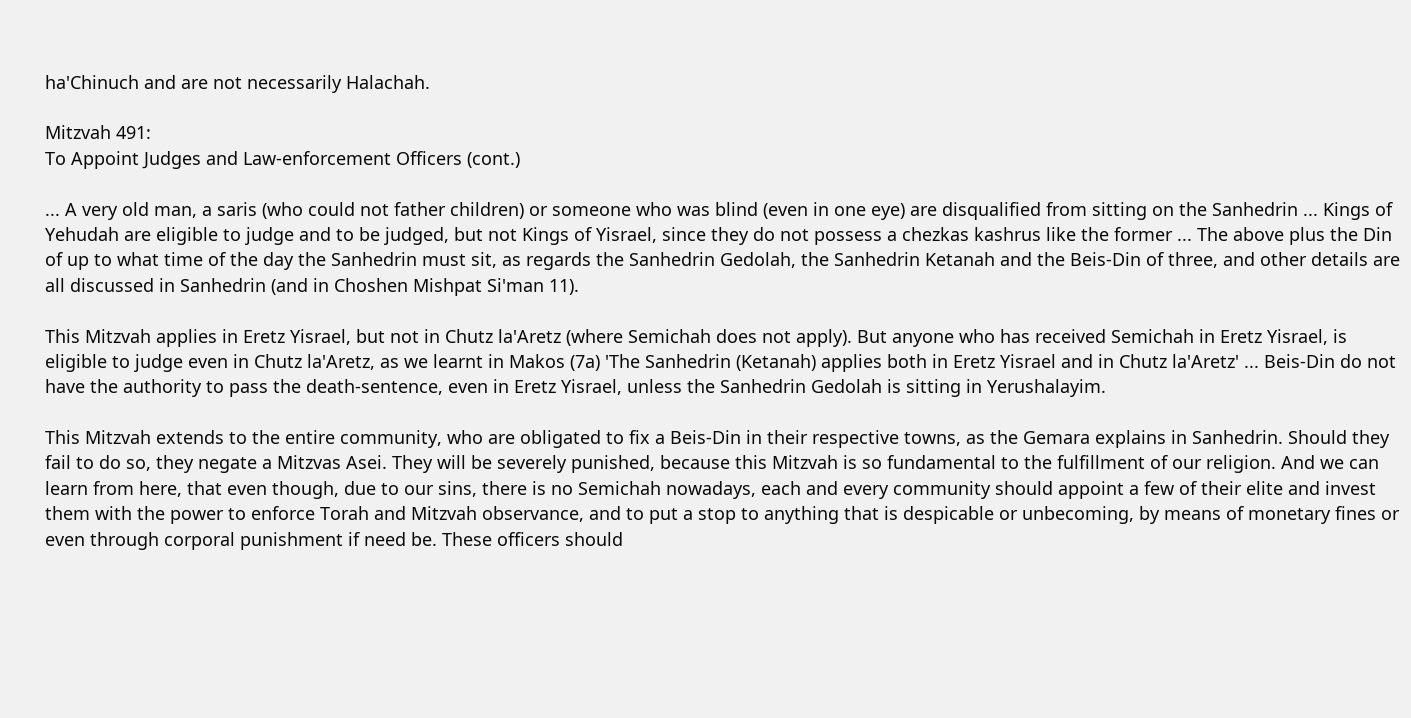ha'Chinuch and are not necessarily Halachah.

Mitzvah 491:
To Appoint Judges and Law-enforcement Officers (cont.)

... A very old man, a saris (who could not father children) or someone who was blind (even in one eye) are disqualified from sitting on the Sanhedrin ... Kings of Yehudah are eligible to judge and to be judged, but not Kings of Yisrael, since they do not possess a chezkas kashrus like the former ... The above plus the Din of up to what time of the day the Sanhedrin must sit, as regards the Sanhedrin Gedolah, the Sanhedrin Ketanah and the Beis-Din of three, and other details are all discussed in Sanhedrin (and in Choshen Mishpat Si'man 11).

This Mitzvah applies in Eretz Yisrael, but not in Chutz la'Aretz (where Semichah does not apply). But anyone who has received Semichah in Eretz Yisrael, is eligible to judge even in Chutz la'Aretz, as we learnt in Makos (7a) 'The Sanhedrin (Ketanah) applies both in Eretz Yisrael and in Chutz la'Aretz' ... Beis-Din do not have the authority to pass the death-sentence, even in Eretz Yisrael, unless the Sanhedrin Gedolah is sitting in Yerushalayim.

This Mitzvah extends to the entire community, who are obligated to fix a Beis-Din in their respective towns, as the Gemara explains in Sanhedrin. Should they fail to do so, they negate a Mitzvas Asei. They will be severely punished, because this Mitzvah is so fundamental to the fulfillment of our religion. And we can learn from here, that even though, due to our sins, there is no Semichah nowadays, each and every community should appoint a few of their elite and invest them with the power to enforce Torah and Mitzvah observance, and to put a stop to anything that is despicable or unbecoming, by means of monetary fines or even through corporal punishment if need be. These officers should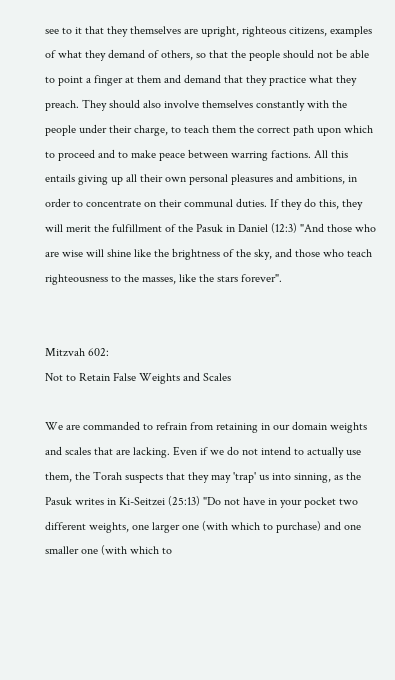see to it that they themselves are upright, righteous citizens, examples of what they demand of others, so that the people should not be able to point a finger at them and demand that they practice what they preach. They should also involve themselves constantly with the people under their charge, to teach them the correct path upon which to proceed and to make peace between warring factions. All this entails giving up all their own personal pleasures and ambitions, in order to concentrate on their communal duties. If they do this, they will merit the fulfillment of the Pasuk in Daniel (12:3) "And those who are wise will shine like the brightness of the sky, and those who teach righteousness to the masses, like the stars forever".


Mitzvah 602:
Not to Retain False Weights and Scales

We are commanded to refrain from retaining in our domain weights and scales that are lacking. Even if we do not intend to actually use them, the Torah suspects that they may 'trap' us into sinning, as the Pasuk writes in Ki-Seitzei (25:13) "Do not have in your pocket two different weights, one larger one (with which to purchase) and one smaller one (with which to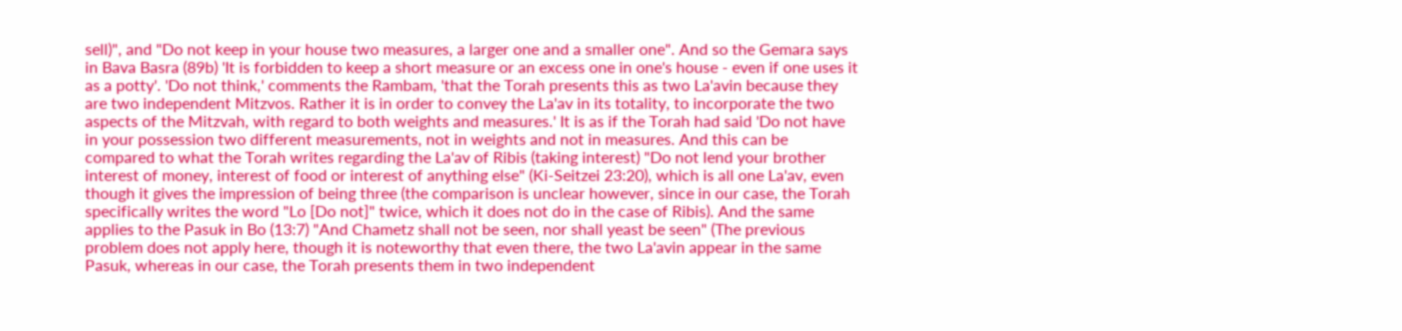sell)", and "Do not keep in your house two measures, a larger one and a smaller one". And so the Gemara says in Bava Basra (89b) 'It is forbidden to keep a short measure or an excess one in one's house - even if one uses it as a potty'. 'Do not think,' comments the Rambam, 'that the Torah presents this as two La'avin because they are two independent Mitzvos. Rather it is in order to convey the La'av in its totality, to incorporate the two aspects of the Mitzvah, with regard to both weights and measures.' It is as if the Torah had said 'Do not have in your possession two different measurements, not in weights and not in measures. And this can be compared to what the Torah writes regarding the La'av of Ribis (taking interest) "Do not lend your brother interest of money, interest of food or interest of anything else" (Ki-Seitzei 23:20), which is all one La'av, even though it gives the impression of being three (the comparison is unclear however, since in our case, the Torah specifically writes the word "Lo [Do not]" twice, which it does not do in the case of Ribis). And the same applies to the Pasuk in Bo (13:7) "And Chametz shall not be seen, nor shall yeast be seen" (The previous problem does not apply here, though it is noteworthy that even there, the two La'avin appear in the same Pasuk, whereas in our case, the Torah presents them in two independent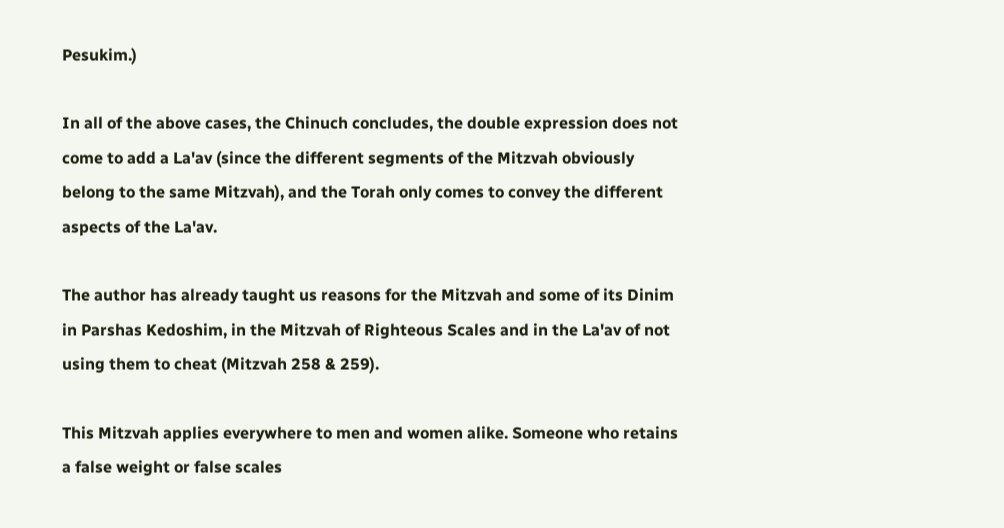Pesukim.)

In all of the above cases, the Chinuch concludes, the double expression does not come to add a La'av (since the different segments of the Mitzvah obviously belong to the same Mitzvah), and the Torah only comes to convey the different aspects of the La'av.

The author has already taught us reasons for the Mitzvah and some of its Dinim in Parshas Kedoshim, in the Mitzvah of Righteous Scales and in the La'av of not using them to cheat (Mitzvah 258 & 259).

This Mitzvah applies everywhere to men and women alike. Someone who retains a false weight or false scales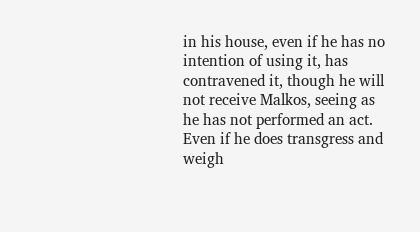in his house, even if he has no intention of using it, has contravened it, though he will not receive Malkos, seeing as he has not performed an act. Even if he does transgress and weigh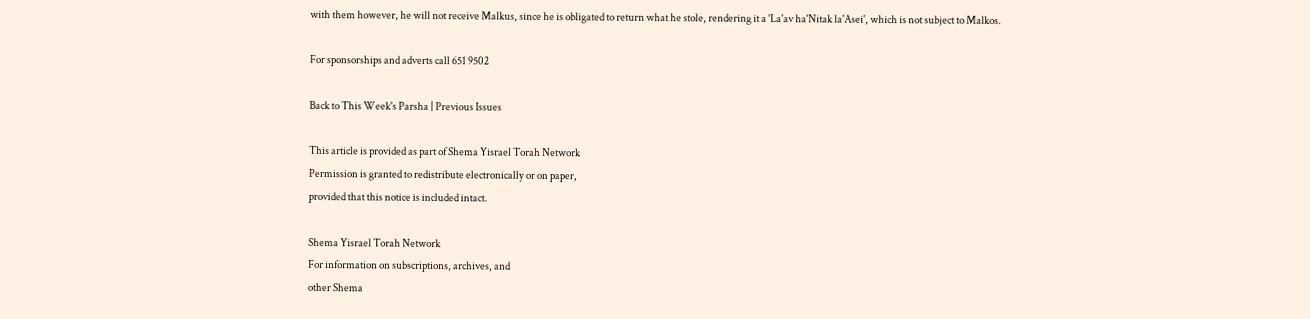with them however, he will not receive Malkus, since he is obligated to return what he stole, rendering it a 'La'av ha'Nitak la'Asei', which is not subject to Malkos.

For sponsorships and adverts call 651 9502

Back to This Week's Parsha | Previous Issues

This article is provided as part of Shema Yisrael Torah Network
Permission is granted to redistribute electronically or on paper,
provided that this notice is included intact.

Shema Yisrael Torah Network
For information on subscriptions, archives, and
other Shema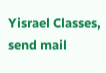Yisrael Classes,
send mail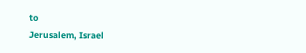to
Jerusalem, Israel